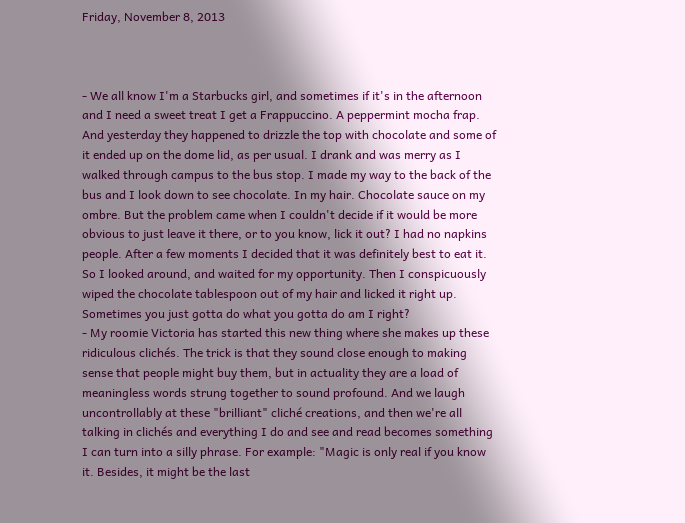Friday, November 8, 2013



- We all know I'm a Starbucks girl, and sometimes if it's in the afternoon and I need a sweet treat I get a Frappuccino. A peppermint mocha frap. And yesterday they happened to drizzle the top with chocolate and some of it ended up on the dome lid, as per usual. I drank and was merry as I walked through campus to the bus stop. I made my way to the back of the bus and I look down to see chocolate. In my hair. Chocolate sauce on my ombre. But the problem came when I couldn't decide if it would be more obvious to just leave it there, or to you know, lick it out? I had no napkins people. After a few moments I decided that it was definitely best to eat it. So I looked around, and waited for my opportunity. Then I conspicuously wiped the chocolate tablespoon out of my hair and licked it right up. Sometimes you just gotta do what you gotta do am I right?
- My roomie Victoria has started this new thing where she makes up these ridiculous clichés. The trick is that they sound close enough to making sense that people might buy them, but in actuality they are a load of meaningless words strung together to sound profound. And we laugh uncontrollably at these "brilliant" cliché creations, and then we're all talking in clichés and everything I do and see and read becomes something I can turn into a silly phrase. For example: "Magic is only real if you know it. Besides, it might be the last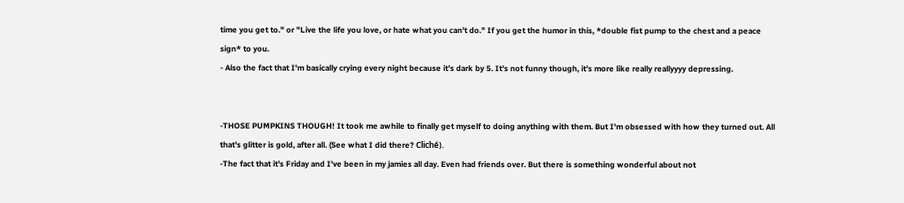time you get to." or "Live the life you love, or hate what you can't do." If you get the humor in this, *double fist pump to the chest and a peace sign* to you.
- Also the fact that I'm basically crying every night because it's dark by 5. It's not funny though, it's more like really reallyyyy depressing.


-THOSE PUMPKINS THOUGH! It took me awhile to finally get myself to doing anything with them. But I'm obsessed with how they turned out. All that's glitter is gold, after all. (See what I did there? Cliché).
-The fact that it's Friday and I've been in my jamies all day. Even had friends over. But there is something wonderful about not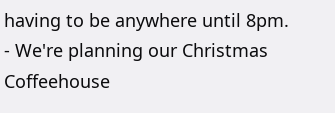having to be anywhere until 8pm.
- We're planning our Christmas Coffeehouse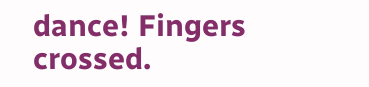dance! Fingers crossed.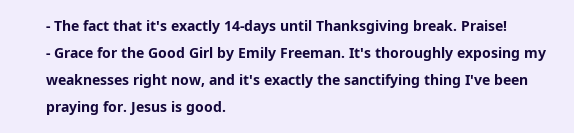- The fact that it's exactly 14-days until Thanksgiving break. Praise!
- Grace for the Good Girl by Emily Freeman. It's thoroughly exposing my weaknesses right now, and it's exactly the sanctifying thing I've been praying for. Jesus is good.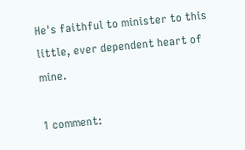He's faithful to minister to this little, ever dependent heart of mine.

1 comment: